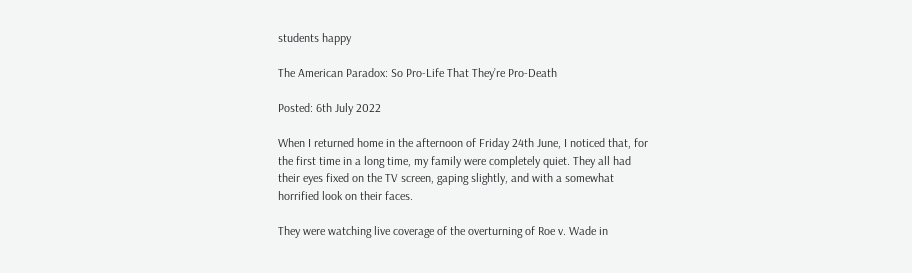students happy

The American Paradox: So Pro-Life That They’re Pro-Death

Posted: 6th July 2022

When I returned home in the afternoon of Friday 24th June, I noticed that, for the first time in a long time, my family were completely quiet. They all had their eyes fixed on the TV screen, gaping slightly, and with a somewhat horrified look on their faces.

They were watching live coverage of the overturning of Roe v. Wade in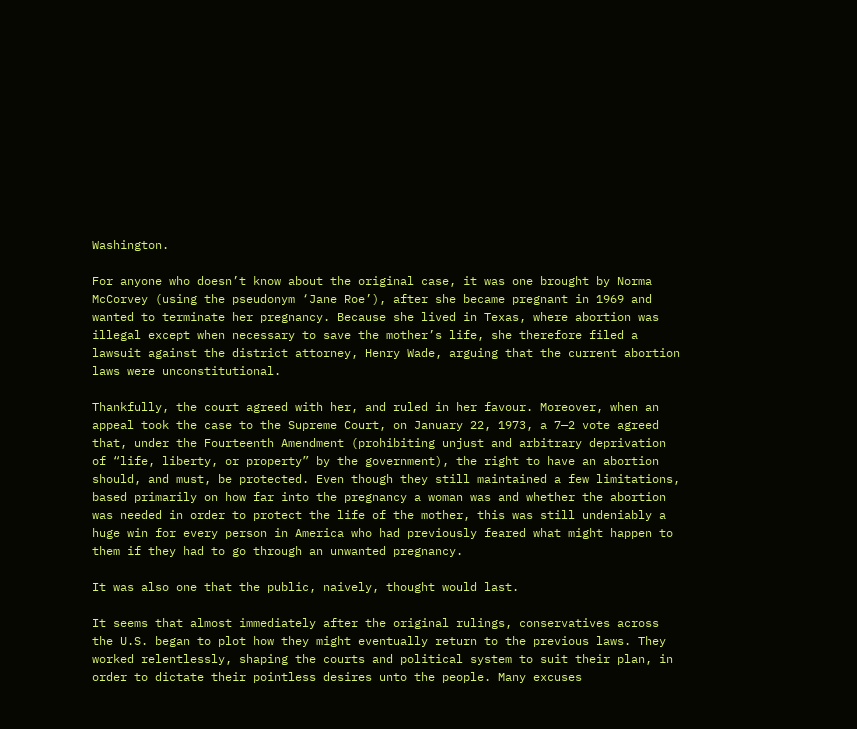Washington.

For anyone who doesn’t know about the original case, it was one brought by Norma McCorvey (using the pseudonym ‘Jane Roe’), after she became pregnant in 1969 and wanted to terminate her pregnancy. Because she lived in Texas, where abortion was illegal except when necessary to save the mother’s life, she therefore filed a lawsuit against the district attorney, Henry Wade, arguing that the current abortion laws were unconstitutional.

Thankfully, the court agreed with her, and ruled in her favour. Moreover, when an appeal took the case to the Supreme Court, on January 22, 1973, a 7—2 vote agreed that, under the Fourteenth Amendment (prohibiting unjust and arbitrary deprivation of “life, liberty, or property” by the government), the right to have an abortion should, and must, be protected. Even though they still maintained a few limitations, based primarily on how far into the pregnancy a woman was and whether the abortion was needed in order to protect the life of the mother, this was still undeniably a huge win for every person in America who had previously feared what might happen to them if they had to go through an unwanted pregnancy.

It was also one that the public, naively, thought would last.

It seems that almost immediately after the original rulings, conservatives across the U.S. began to plot how they might eventually return to the previous laws. They worked relentlessly, shaping the courts and political system to suit their plan, in order to dictate their pointless desires unto the people. Many excuses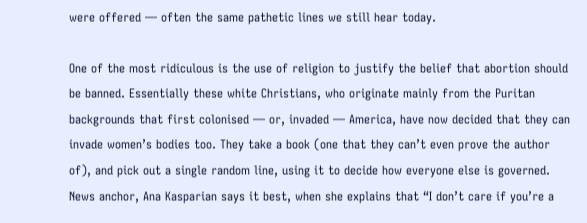were offered — often the same pathetic lines we still hear today.

One of the most ridiculous is the use of religion to justify the belief that abortion should be banned. Essentially these white Christians, who originate mainly from the Puritan backgrounds that first colonised — or, invaded — America, have now decided that they can invade women’s bodies too. They take a book (one that they can’t even prove the author of), and pick out a single random line, using it to decide how everyone else is governed. News anchor, Ana Kasparian says it best, when she explains that “I don’t care if you’re a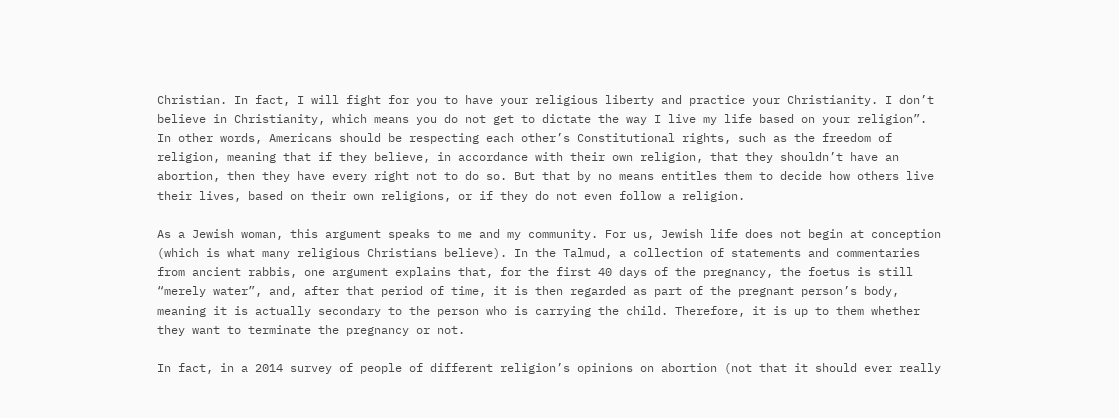Christian. In fact, I will fight for you to have your religious liberty and practice your Christianity. I don’t believe in Christianity, which means you do not get to dictate the way I live my life based on your religion”. In other words, Americans should be respecting each other’s Constitutional rights, such as the freedom of religion, meaning that if they believe, in accordance with their own religion, that they shouldn’t have an abortion, then they have every right not to do so. But that by no means entitles them to decide how others live their lives, based on their own religions, or if they do not even follow a religion.

As a Jewish woman, this argument speaks to me and my community. For us, Jewish life does not begin at conception (which is what many religious Christians believe). In the Talmud, a collection of statements and commentaries from ancient rabbis, one argument explains that, for the first 40 days of the pregnancy, the foetus is still “merely water”, and, after that period of time, it is then regarded as part of the pregnant person’s body, meaning it is actually secondary to the person who is carrying the child. Therefore, it is up to them whether they want to terminate the pregnancy or not.

In fact, in a 2014 survey of people of different religion’s opinions on abortion (not that it should ever really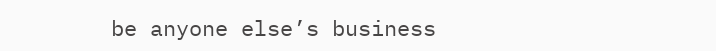be anyone else’s business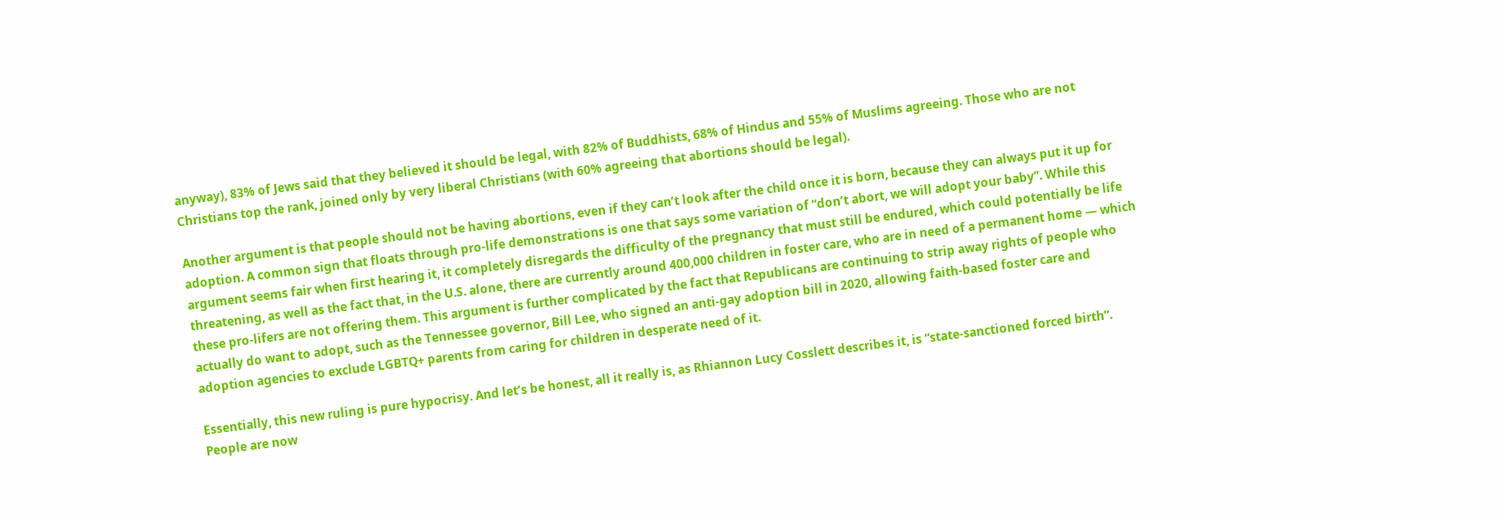anyway), 83% of Jews said that they believed it should be legal, with 82% of Buddhists, 68% of Hindus and 55% of Muslims agreeing. Those who are not Christians top the rank, joined only by very liberal Christians (with 60% agreeing that abortions should be legal).

Another argument is that people should not be having abortions, even if they can’t look after the child once it is born, because they can always put it up for adoption. A common sign that floats through pro-life demonstrations is one that says some variation of “don’t abort, we will adopt your baby”. While this argument seems fair when first hearing it, it completely disregards the difficulty of the pregnancy that must still be endured, which could potentially be life threatening, as well as the fact that, in the U.S. alone, there are currently around 400,000 children in foster care, who are in need of a permanent home — which these pro-lifers are not offering them. This argument is further complicated by the fact that Republicans are continuing to strip away rights of people who actually do want to adopt, such as the Tennessee governor, Bill Lee, who signed an anti-gay adoption bill in 2020, allowing faith-based foster care and adoption agencies to exclude LGBTQ+ parents from caring for children in desperate need of it.

Essentially, this new ruling is pure hypocrisy. And let’s be honest, all it really is, as Rhiannon Lucy Cosslett describes it, is “state-sanctioned forced birth”. People are now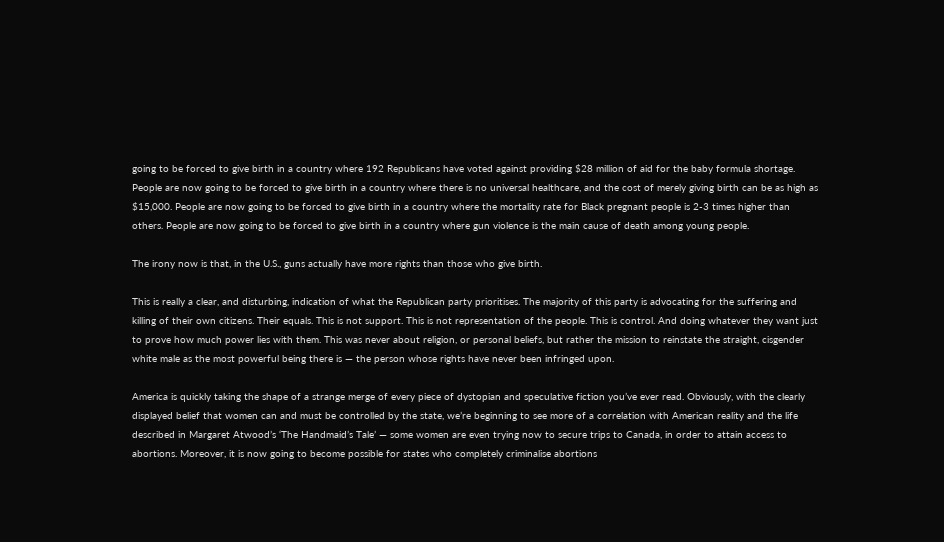going to be forced to give birth in a country where 192 Republicans have voted against providing $28 million of aid for the baby formula shortage. People are now going to be forced to give birth in a country where there is no universal healthcare, and the cost of merely giving birth can be as high as $15,000. People are now going to be forced to give birth in a country where the mortality rate for Black pregnant people is 2-3 times higher than others. People are now going to be forced to give birth in a country where gun violence is the main cause of death among young people.

The irony now is that, in the U.S., guns actually have more rights than those who give birth.

This is really a clear, and disturbing, indication of what the Republican party prioritises. The majority of this party is advocating for the suffering and killing of their own citizens. Their equals. This is not support. This is not representation of the people. This is control. And doing whatever they want just to prove how much power lies with them. This was never about religion, or personal beliefs, but rather the mission to reinstate the straight, cisgender white male as the most powerful being there is — the person whose rights have never been infringed upon.

America is quickly taking the shape of a strange merge of every piece of dystopian and speculative fiction you’ve ever read. Obviously, with the clearly displayed belief that women can and must be controlled by the state, we’re beginning to see more of a correlation with American reality and the life described in Margaret Atwood’s ‘The Handmaid’s Tale’ — some women are even trying now to secure trips to Canada, in order to attain access to abortions. Moreover, it is now going to become possible for states who completely criminalise abortions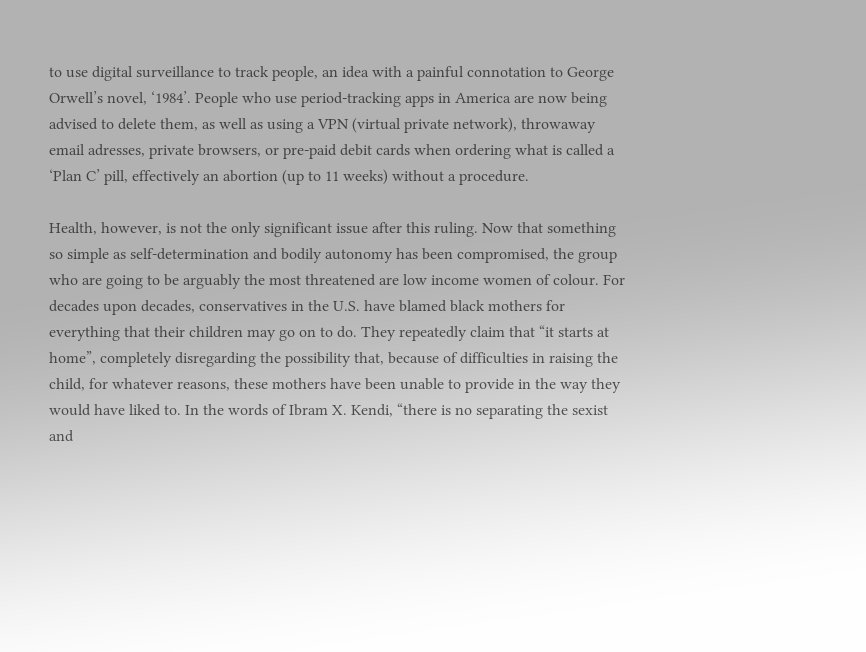to use digital surveillance to track people, an idea with a painful connotation to George Orwell’s novel, ‘1984’. People who use period-tracking apps in America are now being advised to delete them, as well as using a VPN (virtual private network), throwaway email adresses, private browsers, or pre-paid debit cards when ordering what is called a ‘Plan C’ pill, effectively an abortion (up to 11 weeks) without a procedure.

Health, however, is not the only significant issue after this ruling. Now that something so simple as self-determination and bodily autonomy has been compromised, the group who are going to be arguably the most threatened are low income women of colour. For decades upon decades, conservatives in the U.S. have blamed black mothers for everything that their children may go on to do. They repeatedly claim that “it starts at home”, completely disregarding the possibility that, because of difficulties in raising the child, for whatever reasons, these mothers have been unable to provide in the way they would have liked to. In the words of Ibram X. Kendi, “there is no separating the sexist and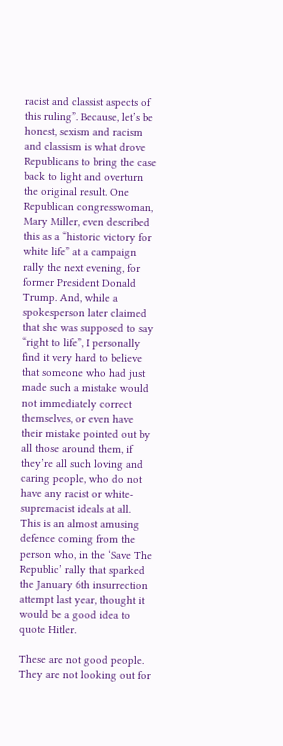racist and classist aspects of this ruling”. Because, let’s be honest, sexism and racism and classism is what drove Republicans to bring the case back to light and overturn the original result. One Republican congresswoman, Mary Miller, even described this as a “historic victory for white life” at a campaign rally the next evening, for former President Donald Trump. And, while a spokesperson later claimed that she was supposed to say “right to life”, I personally find it very hard to believe that someone who had just made such a mistake would not immediately correct themselves, or even have their mistake pointed out by all those around them, if they’re all such loving and caring people, who do not have any racist or white-supremacist ideals at all. This is an almost amusing defence coming from the person who, in the ‘Save The Republic’ rally that sparked the January 6th insurrection attempt last year, thought it would be a good idea to quote Hitler.

These are not good people. They are not looking out for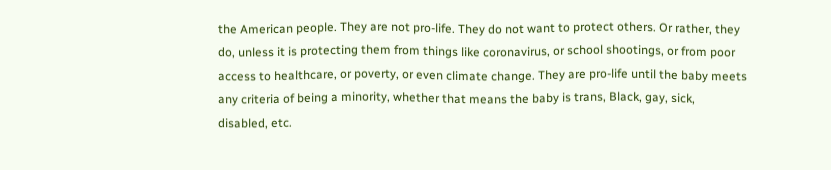the American people. They are not pro-life. They do not want to protect others. Or rather, they do, unless it is protecting them from things like coronavirus, or school shootings, or from poor access to healthcare, or poverty, or even climate change. They are pro-life until the baby meets any criteria of being a minority, whether that means the baby is trans, Black, gay, sick, disabled, etc.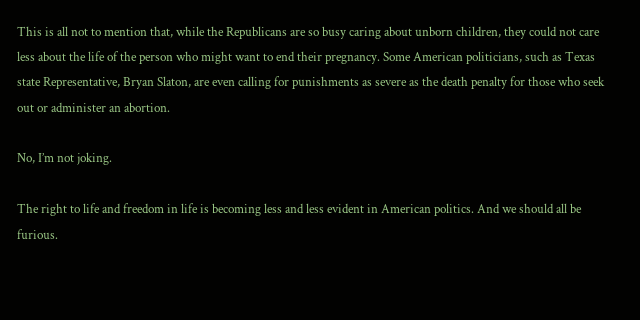This is all not to mention that, while the Republicans are so busy caring about unborn children, they could not care less about the life of the person who might want to end their pregnancy. Some American politicians, such as Texas state Representative, Bryan Slaton, are even calling for punishments as severe as the death penalty for those who seek out or administer an abortion.

No, I’m not joking.

The right to life and freedom in life is becoming less and less evident in American politics. And we should all be furious.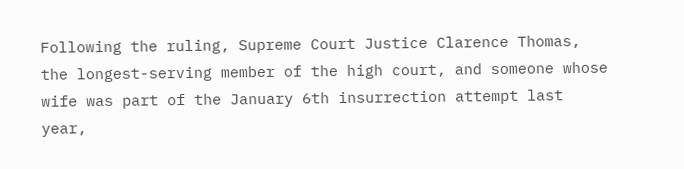Following the ruling, Supreme Court Justice Clarence Thomas, the longest-serving member of the high court, and someone whose wife was part of the January 6th insurrection attempt last year,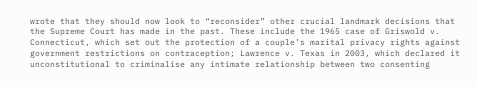wrote that they should now look to “reconsider” other crucial landmark decisions that the Supreme Court has made in the past. These include the 1965 case of Griswold v. Connecticut, which set out the protection of a couple’s marital privacy rights against government restrictions on contraception; Lawrence v. Texas in 2003, which declared it unconstitutional to criminalise any intimate relationship between two consenting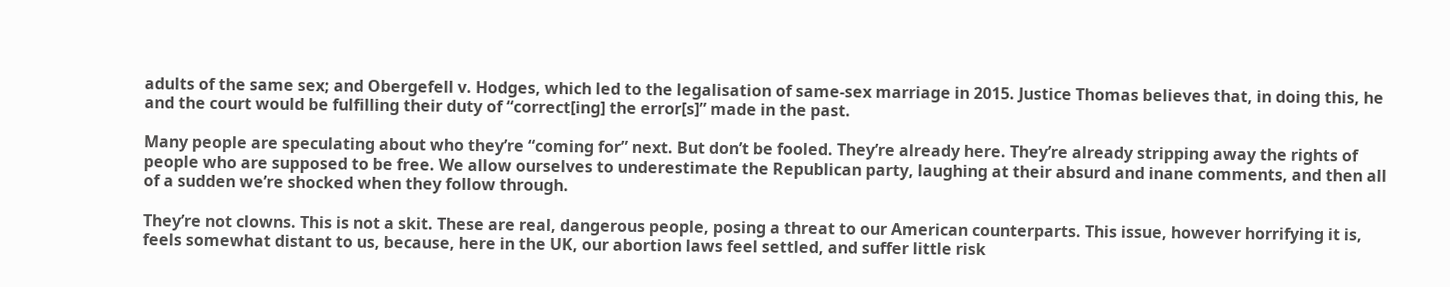adults of the same sex; and Obergefell v. Hodges, which led to the legalisation of same-sex marriage in 2015. Justice Thomas believes that, in doing this, he and the court would be fulfilling their duty of “correct[ing] the error[s]” made in the past.

Many people are speculating about who they’re “coming for” next. But don’t be fooled. They’re already here. They’re already stripping away the rights of people who are supposed to be free. We allow ourselves to underestimate the Republican party, laughing at their absurd and inane comments, and then all of a sudden we’re shocked when they follow through.

They’re not clowns. This is not a skit. These are real, dangerous people, posing a threat to our American counterparts. This issue, however horrifying it is, feels somewhat distant to us, because, here in the UK, our abortion laws feel settled, and suffer little risk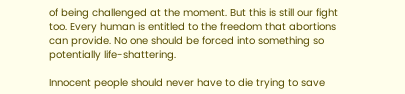of being challenged at the moment. But this is still our fight too. Every human is entitled to the freedom that abortions can provide. No one should be forced into something so potentially life-shattering.

Innocent people should never have to die trying to save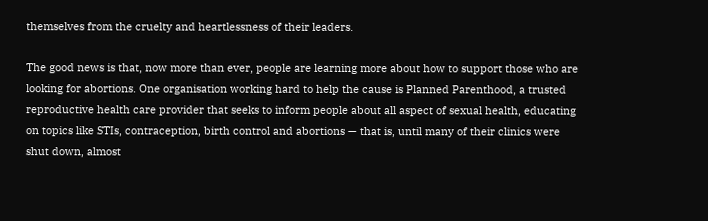themselves from the cruelty and heartlessness of their leaders.

The good news is that, now more than ever, people are learning more about how to support those who are looking for abortions. One organisation working hard to help the cause is Planned Parenthood, a trusted reproductive health care provider that seeks to inform people about all aspect of sexual health, educating on topics like STIs, contraception, birth control and abortions — that is, until many of their clinics were shut down, almost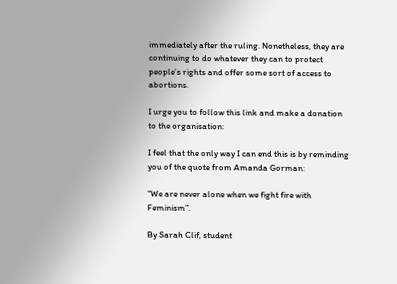immediately after the ruling. Nonetheless, they are continuing to do whatever they can to protect people’s rights and offer some sort of access to abortions.

I urge you to follow this link and make a donation to the organisation:

I feel that the only way I can end this is by reminding you of the quote from Amanda Gorman:

“We are never alone when we fight fire with Feminism”.

By Sarah Clif, student